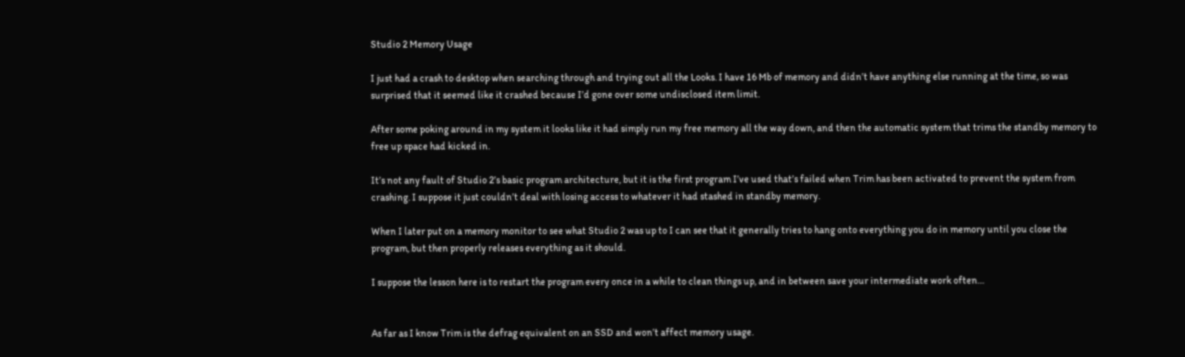Studio 2 Memory Usage

I just had a crash to desktop when searching through and trying out all the Looks. I have 16 Mb of memory and didn’t have anything else running at the time, so was surprised that it seemed like it crashed because I’d gone over some undisclosed item limit.

After some poking around in my system it looks like it had simply run my free memory all the way down, and then the automatic system that trims the standby memory to free up space had kicked in.

It’s not any fault of Studio 2’s basic program architecture, but it is the first program I’ve used that’s failed when Trim has been activated to prevent the system from crashing. I suppose it just couldn’t deal with losing access to whatever it had stashed in standby memory.

When I later put on a memory monitor to see what Studio 2 was up to I can see that it generally tries to hang onto everything you do in memory until you close the program, but then properly releases everything as it should.

I suppose the lesson here is to restart the program every once in a while to clean things up, and in between save your intermediate work often…


As far as I know Trim is the defrag equivalent on an SSD and won’t affect memory usage.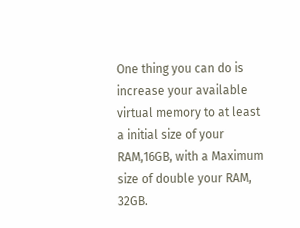One thing you can do is increase your available virtual memory to at least a initial size of your RAM,16GB, with a Maximum size of double your RAM, 32GB.